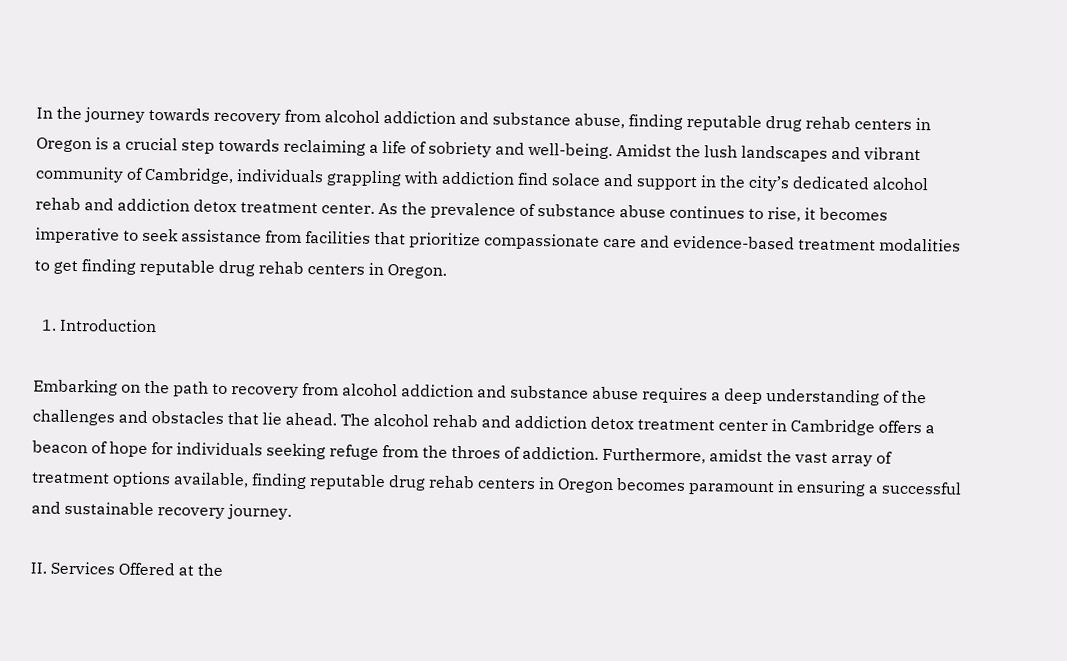In the journey towards recovery from alcohol addiction and substance abuse, finding reputable drug rehab centers in Oregon is a crucial step towards reclaiming a life of sobriety and well-being. Amidst the lush landscapes and vibrant community of Cambridge, individuals grappling with addiction find solace and support in the city’s dedicated alcohol rehab and addiction detox treatment center. As the prevalence of substance abuse continues to rise, it becomes imperative to seek assistance from facilities that prioritize compassionate care and evidence-based treatment modalities to get finding reputable drug rehab centers in Oregon.

  1. Introduction

Embarking on the path to recovery from alcohol addiction and substance abuse requires a deep understanding of the challenges and obstacles that lie ahead. The alcohol rehab and addiction detox treatment center in Cambridge offers a beacon of hope for individuals seeking refuge from the throes of addiction. Furthermore, amidst the vast array of treatment options available, finding reputable drug rehab centers in Oregon becomes paramount in ensuring a successful and sustainable recovery journey.

II. Services Offered at the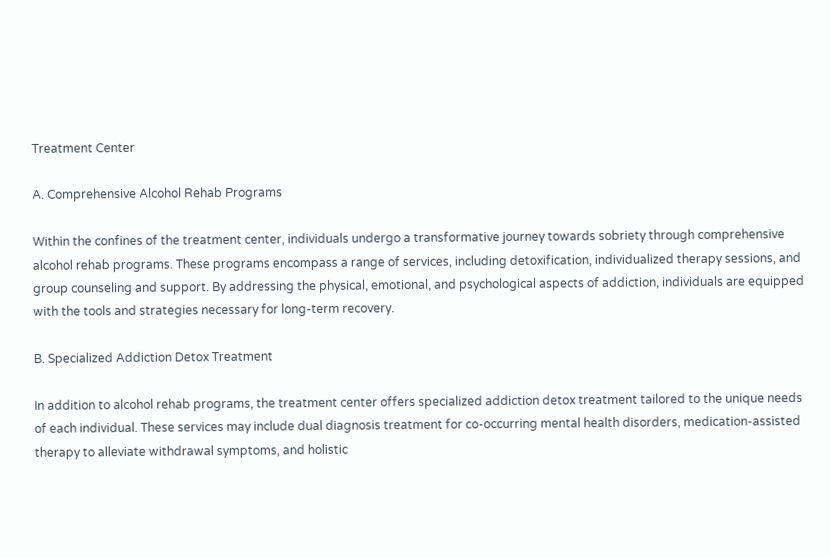Treatment Center

A. Comprehensive Alcohol Rehab Programs

Within the confines of the treatment center, individuals undergo a transformative journey towards sobriety through comprehensive alcohol rehab programs. These programs encompass a range of services, including detoxification, individualized therapy sessions, and group counseling and support. By addressing the physical, emotional, and psychological aspects of addiction, individuals are equipped with the tools and strategies necessary for long-term recovery.

B. Specialized Addiction Detox Treatment

In addition to alcohol rehab programs, the treatment center offers specialized addiction detox treatment tailored to the unique needs of each individual. These services may include dual diagnosis treatment for co-occurring mental health disorders, medication-assisted therapy to alleviate withdrawal symptoms, and holistic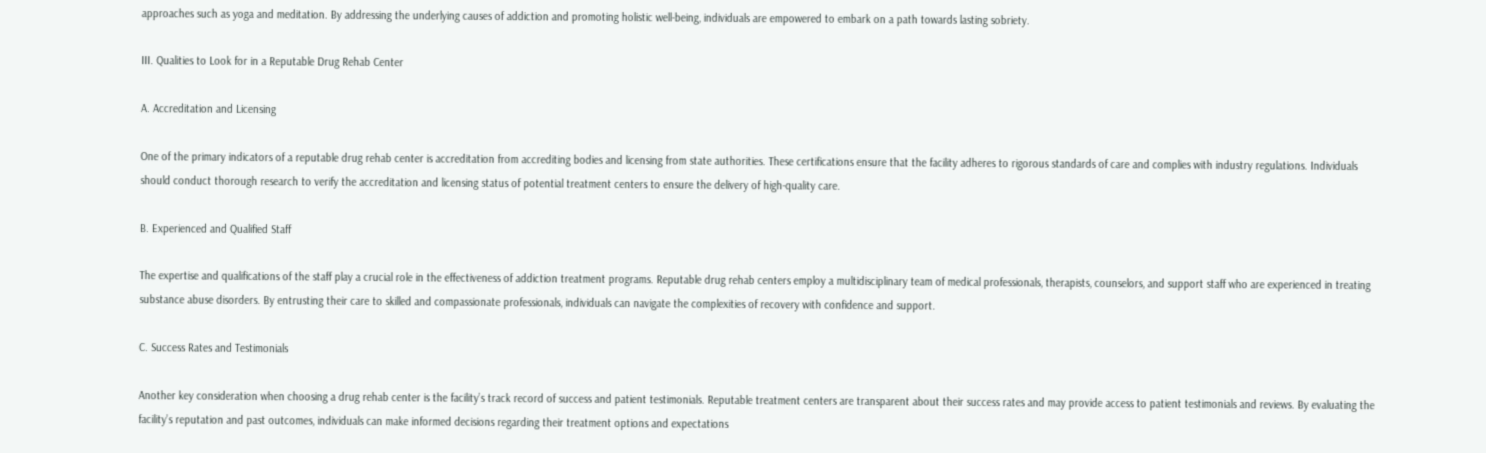approaches such as yoga and meditation. By addressing the underlying causes of addiction and promoting holistic well-being, individuals are empowered to embark on a path towards lasting sobriety.

III. Qualities to Look for in a Reputable Drug Rehab Center

A. Accreditation and Licensing

One of the primary indicators of a reputable drug rehab center is accreditation from accrediting bodies and licensing from state authorities. These certifications ensure that the facility adheres to rigorous standards of care and complies with industry regulations. Individuals should conduct thorough research to verify the accreditation and licensing status of potential treatment centers to ensure the delivery of high-quality care.

B. Experienced and Qualified Staff

The expertise and qualifications of the staff play a crucial role in the effectiveness of addiction treatment programs. Reputable drug rehab centers employ a multidisciplinary team of medical professionals, therapists, counselors, and support staff who are experienced in treating substance abuse disorders. By entrusting their care to skilled and compassionate professionals, individuals can navigate the complexities of recovery with confidence and support.

C. Success Rates and Testimonials

Another key consideration when choosing a drug rehab center is the facility’s track record of success and patient testimonials. Reputable treatment centers are transparent about their success rates and may provide access to patient testimonials and reviews. By evaluating the facility’s reputation and past outcomes, individuals can make informed decisions regarding their treatment options and expectations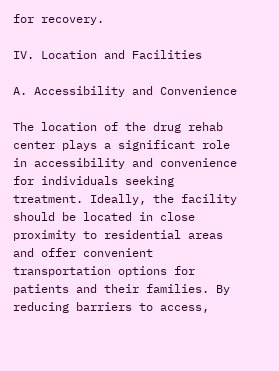for recovery.

IV. Location and Facilities

A. Accessibility and Convenience

The location of the drug rehab center plays a significant role in accessibility and convenience for individuals seeking treatment. Ideally, the facility should be located in close proximity to residential areas and offer convenient transportation options for patients and their families. By reducing barriers to access,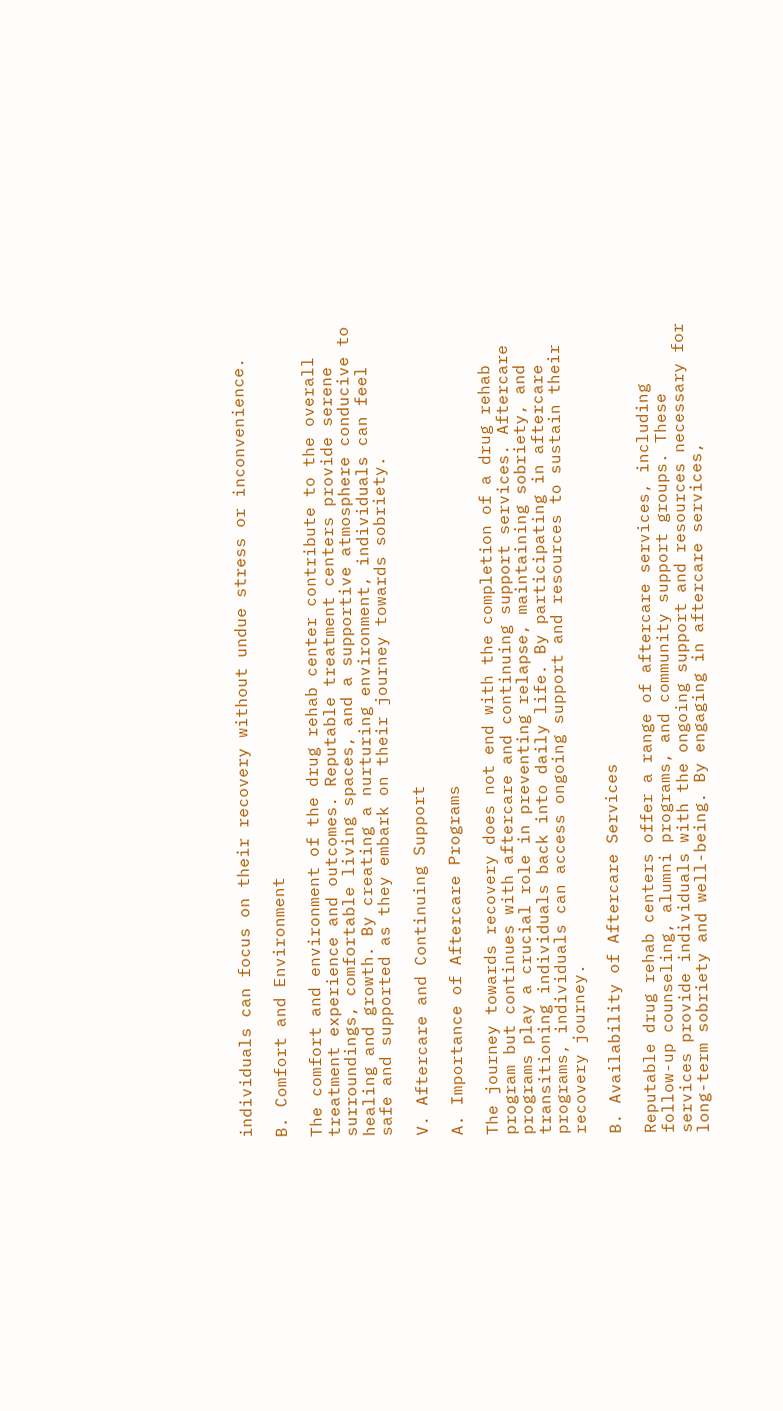individuals can focus on their recovery without undue stress or inconvenience.

B. Comfort and Environment

The comfort and environment of the drug rehab center contribute to the overall treatment experience and outcomes. Reputable treatment centers provide serene surroundings, comfortable living spaces, and a supportive atmosphere conducive to healing and growth. By creating a nurturing environment, individuals can feel safe and supported as they embark on their journey towards sobriety.

V. Aftercare and Continuing Support

A. Importance of Aftercare Programs

The journey towards recovery does not end with the completion of a drug rehab program but continues with aftercare and continuing support services. Aftercare programs play a crucial role in preventing relapse, maintaining sobriety, and transitioning individuals back into daily life. By participating in aftercare programs, individuals can access ongoing support and resources to sustain their recovery journey.

B. Availability of Aftercare Services

Reputable drug rehab centers offer a range of aftercare services, including follow-up counseling, alumni programs, and community support groups. These services provide individuals with the ongoing support and resources necessary for long-term sobriety and well-being. By engaging in aftercare services,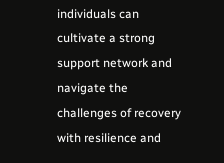individuals can cultivate a strong support network and navigate the challenges of recovery with resilience and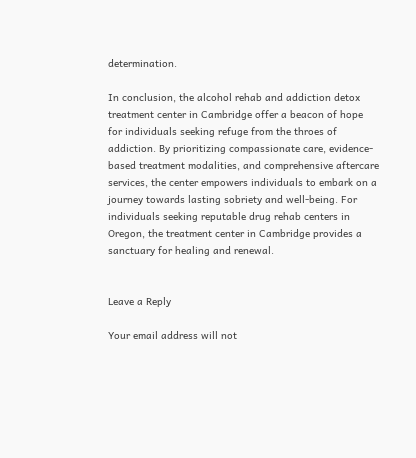determination.

In conclusion, the alcohol rehab and addiction detox treatment center in Cambridge offer a beacon of hope for individuals seeking refuge from the throes of addiction. By prioritizing compassionate care, evidence-based treatment modalities, and comprehensive aftercare services, the center empowers individuals to embark on a journey towards lasting sobriety and well-being. For individuals seeking reputable drug rehab centers in Oregon, the treatment center in Cambridge provides a sanctuary for healing and renewal.


Leave a Reply

Your email address will not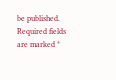be published. Required fields are marked *